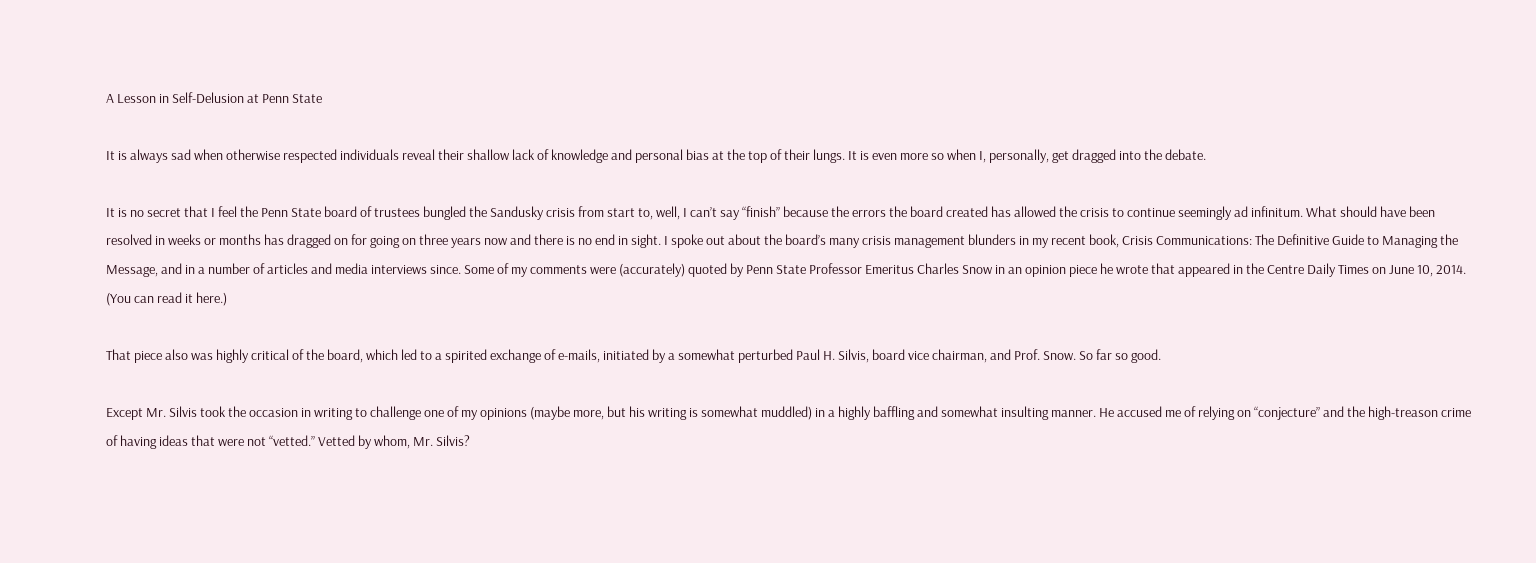A Lesson in Self-Delusion at Penn State

It is always sad when otherwise respected individuals reveal their shallow lack of knowledge and personal bias at the top of their lungs. It is even more so when I, personally, get dragged into the debate.

It is no secret that I feel the Penn State board of trustees bungled the Sandusky crisis from start to, well, I can’t say “finish” because the errors the board created has allowed the crisis to continue seemingly ad infinitum. What should have been resolved in weeks or months has dragged on for going on three years now and there is no end in sight. I spoke out about the board’s many crisis management blunders in my recent book, Crisis Communications: The Definitive Guide to Managing the Message, and in a number of articles and media interviews since. Some of my comments were (accurately) quoted by Penn State Professor Emeritus Charles Snow in an opinion piece he wrote that appeared in the Centre Daily Times on June 10, 2014. (You can read it here.)

That piece also was highly critical of the board, which led to a spirited exchange of e-mails, initiated by a somewhat perturbed Paul H. Silvis, board vice chairman, and Prof. Snow. So far so good.

Except Mr. Silvis took the occasion in writing to challenge one of my opinions (maybe more, but his writing is somewhat muddled) in a highly baffling and somewhat insulting manner. He accused me of relying on “conjecture” and the high-treason crime of having ideas that were not “vetted.” Vetted by whom, Mr. Silvis?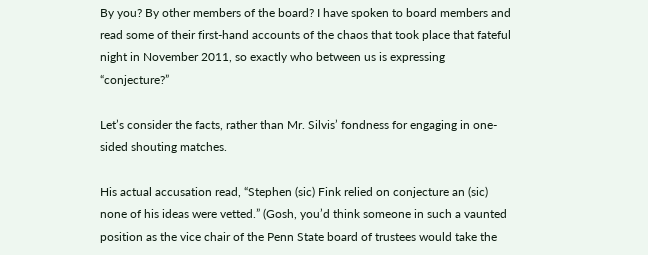By you? By other members of the board? I have spoken to board members and read some of their first-hand accounts of the chaos that took place that fateful night in November 2011, so exactly who between us is expressing “conjecture?”

Let’s consider the facts, rather than Mr. Silvis’ fondness for engaging in one-sided shouting matches.

His actual accusation read, “Stephen (sic) Fink relied on conjecture an (sic) none of his ideas were vetted.” (Gosh, you’d think someone in such a vaunted position as the vice chair of the Penn State board of trustees would take the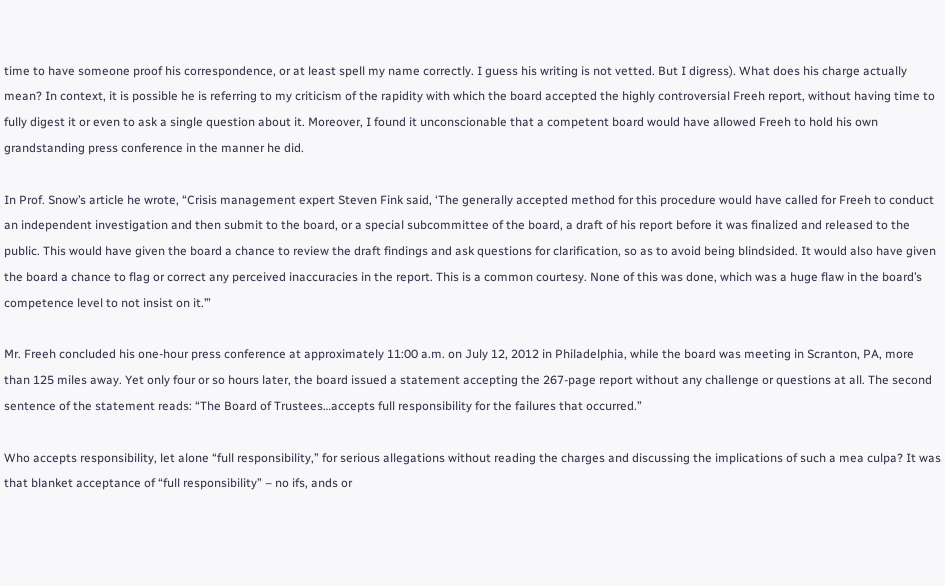time to have someone proof his correspondence, or at least spell my name correctly. I guess his writing is not vetted. But I digress). What does his charge actually mean? In context, it is possible he is referring to my criticism of the rapidity with which the board accepted the highly controversial Freeh report, without having time to fully digest it or even to ask a single question about it. Moreover, I found it unconscionable that a competent board would have allowed Freeh to hold his own grandstanding press conference in the manner he did.

In Prof. Snow’s article he wrote, “Crisis management expert Steven Fink said, ‘The generally accepted method for this procedure would have called for Freeh to conduct an independent investigation and then submit to the board, or a special subcommittee of the board, a draft of his report before it was finalized and released to the public. This would have given the board a chance to review the draft findings and ask questions for clarification, so as to avoid being blindsided. It would also have given the board a chance to flag or correct any perceived inaccuracies in the report. This is a common courtesy. None of this was done, which was a huge flaw in the board’s competence level to not insist on it.’”

Mr. Freeh concluded his one-hour press conference at approximately 11:00 a.m. on July 12, 2012 in Philadelphia, while the board was meeting in Scranton, PA, more than 125 miles away. Yet only four or so hours later, the board issued a statement accepting the 267-page report without any challenge or questions at all. The second sentence of the statement reads: “The Board of Trustees…accepts full responsibility for the failures that occurred.”

Who accepts responsibility, let alone “full responsibility,” for serious allegations without reading the charges and discussing the implications of such a mea culpa? It was that blanket acceptance of “full responsibility” – no ifs, ands or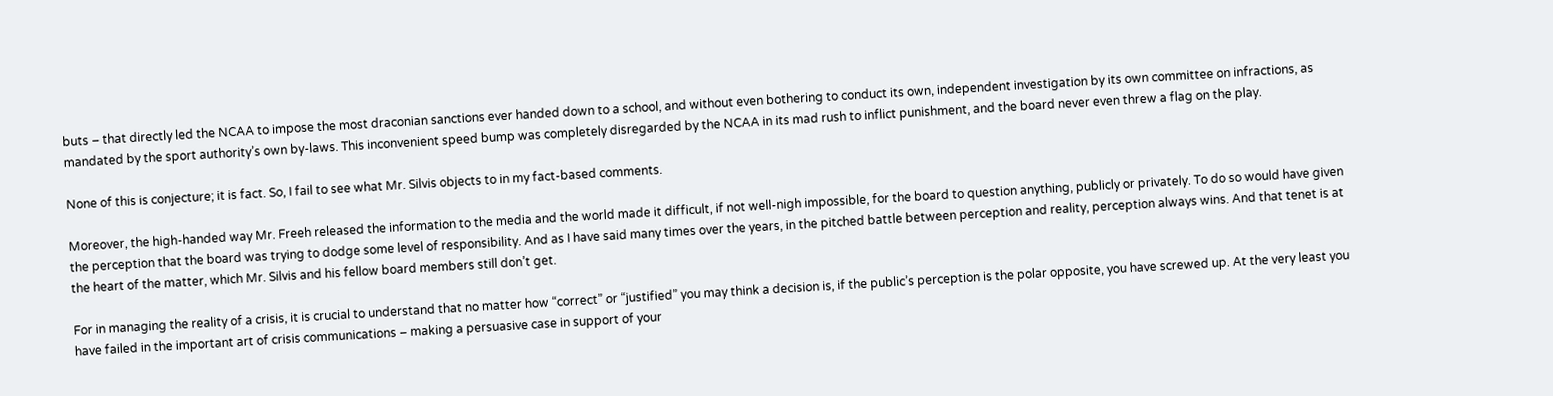buts – that directly led the NCAA to impose the most draconian sanctions ever handed down to a school, and without even bothering to conduct its own, independent investigation by its own committee on infractions, as mandated by the sport authority’s own by-laws. This inconvenient speed bump was completely disregarded by the NCAA in its mad rush to inflict punishment, and the board never even threw a flag on the play.

None of this is conjecture; it is fact. So, I fail to see what Mr. Silvis objects to in my fact-based comments.

Moreover, the high-handed way Mr. Freeh released the information to the media and the world made it difficult, if not well-nigh impossible, for the board to question anything, publicly or privately. To do so would have given the perception that the board was trying to dodge some level of responsibility. And as I have said many times over the years, in the pitched battle between perception and reality, perception always wins. And that tenet is at the heart of the matter, which Mr. Silvis and his fellow board members still don’t get.

For in managing the reality of a crisis, it is crucial to understand that no matter how “correct” or “justified” you may think a decision is, if the public’s perception is the polar opposite, you have screwed up. At the very least you have failed in the important art of crisis communications – making a persuasive case in support of your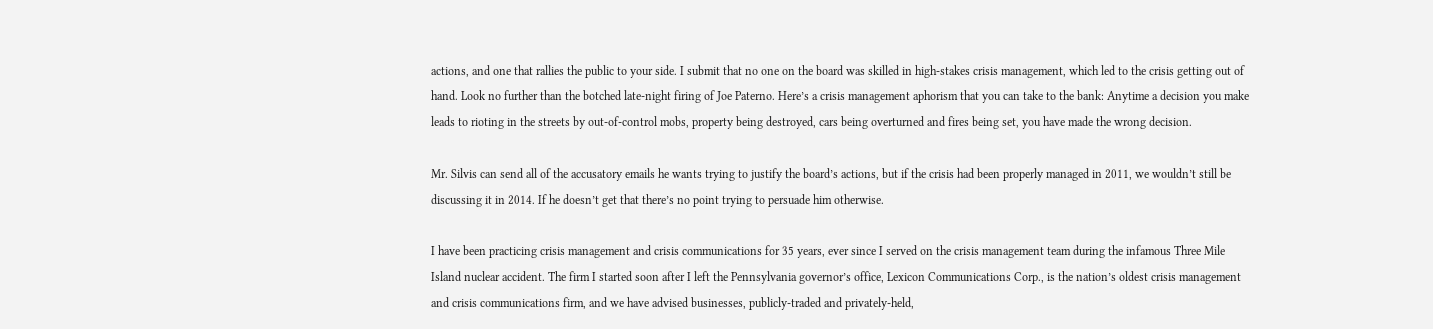actions, and one that rallies the public to your side. I submit that no one on the board was skilled in high-stakes crisis management, which led to the crisis getting out of hand. Look no further than the botched late-night firing of Joe Paterno. Here’s a crisis management aphorism that you can take to the bank: Anytime a decision you make leads to rioting in the streets by out-of-control mobs, property being destroyed, cars being overturned and fires being set, you have made the wrong decision.

Mr. Silvis can send all of the accusatory emails he wants trying to justify the board’s actions, but if the crisis had been properly managed in 2011, we wouldn’t still be discussing it in 2014. If he doesn’t get that there’s no point trying to persuade him otherwise.

I have been practicing crisis management and crisis communications for 35 years, ever since I served on the crisis management team during the infamous Three Mile Island nuclear accident. The firm I started soon after I left the Pennsylvania governor’s office, Lexicon Communications Corp., is the nation’s oldest crisis management and crisis communications firm, and we have advised businesses, publicly-traded and privately-held,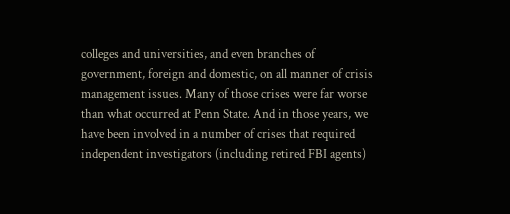colleges and universities, and even branches of government, foreign and domestic, on all manner of crisis management issues. Many of those crises were far worse than what occurred at Penn State. And in those years, we have been involved in a number of crises that required independent investigators (including retired FBI agents)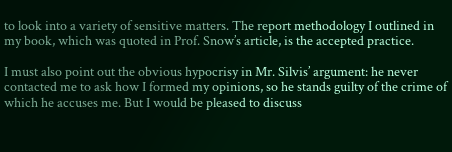to look into a variety of sensitive matters. The report methodology I outlined in my book, which was quoted in Prof. Snow’s article, is the accepted practice.

I must also point out the obvious hypocrisy in Mr. Silvis’ argument: he never contacted me to ask how I formed my opinions, so he stands guilty of the crime of which he accuses me. But I would be pleased to discuss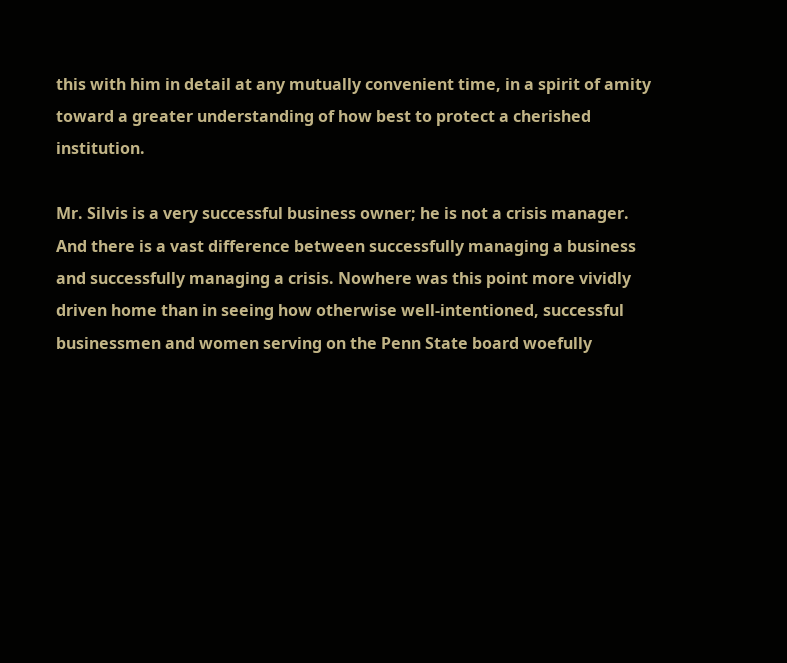this with him in detail at any mutually convenient time, in a spirit of amity toward a greater understanding of how best to protect a cherished institution.

Mr. Silvis is a very successful business owner; he is not a crisis manager. And there is a vast difference between successfully managing a business and successfully managing a crisis. Nowhere was this point more vividly driven home than in seeing how otherwise well-intentioned, successful businessmen and women serving on the Penn State board woefully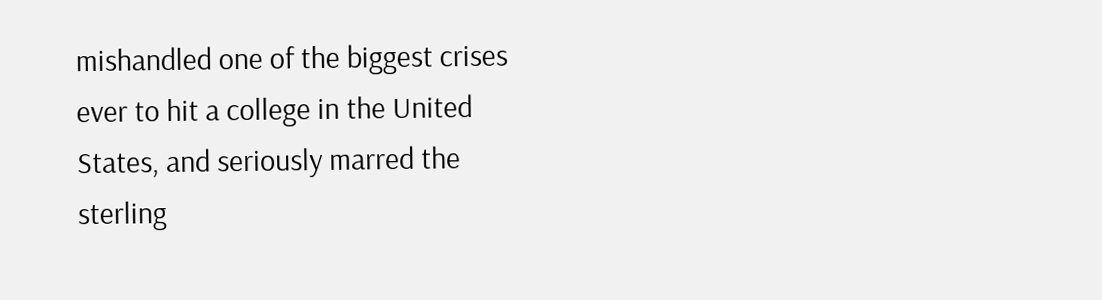mishandled one of the biggest crises ever to hit a college in the United States, and seriously marred the sterling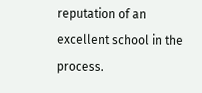reputation of an excellent school in the process.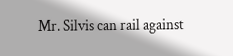Mr. Silvis can rail against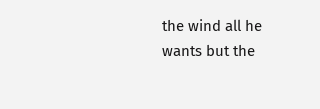the wind all he wants but the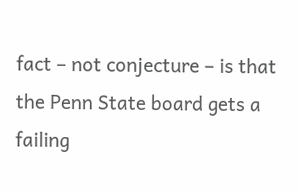fact – not conjecture – is that the Penn State board gets a failing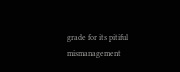grade for its pitiful mismanagement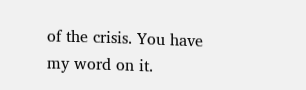of the crisis. You have my word on it.